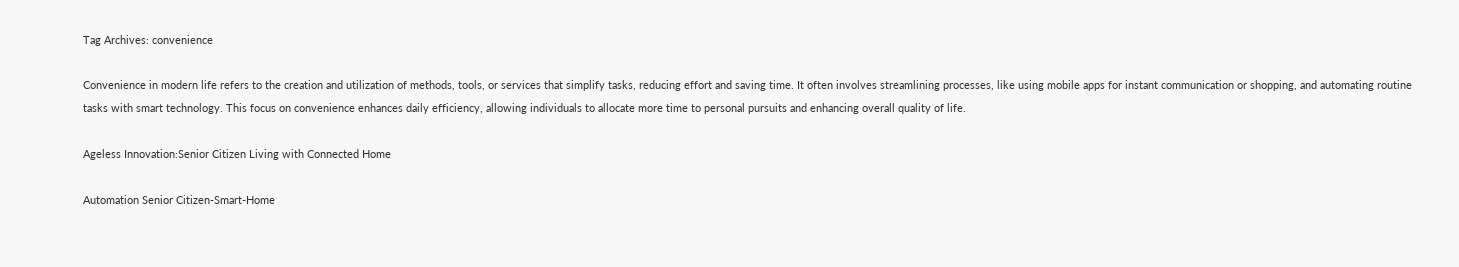Tag Archives: convenience

Convenience in modern life refers to the creation and utilization of methods, tools, or services that simplify tasks, reducing effort and saving time. It often involves streamlining processes, like using mobile apps for instant communication or shopping, and automating routine tasks with smart technology. This focus on convenience enhances daily efficiency, allowing individuals to allocate more time to personal pursuits and enhancing overall quality of life.

Ageless Innovation:Senior Citizen Living with Connected Home

Automation Senior Citizen-Smart-Home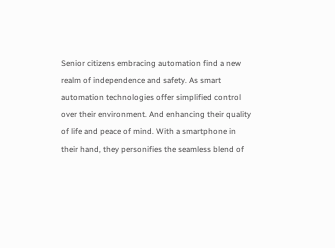Senior citizens embracing automation find a new realm of independence and safety. As smart automation technologies offer simplified control over their environment. And enhancing their quality of life and peace of mind. With a smartphone in their hand, they personifies the seamless blend of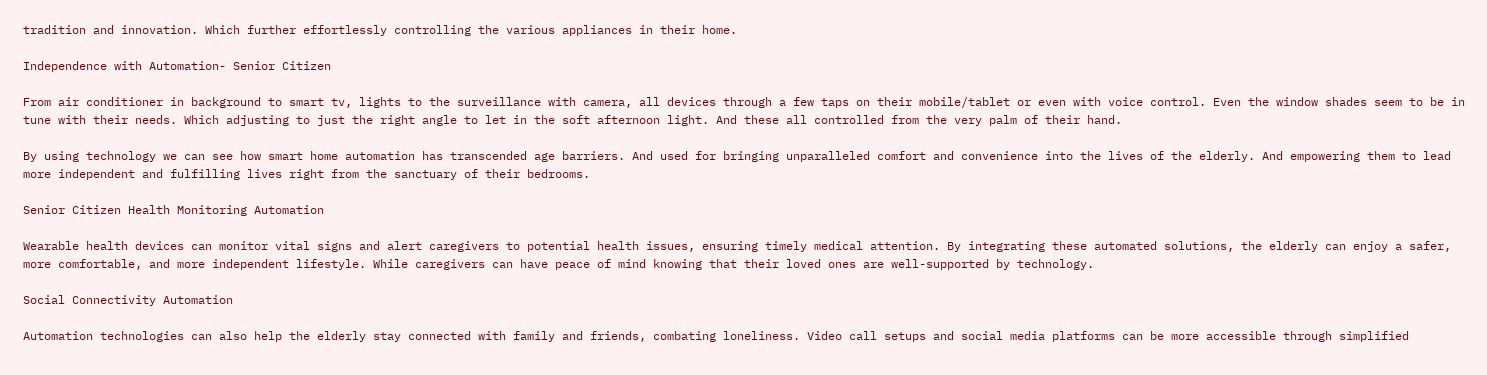tradition and innovation. Which further effortlessly controlling the various appliances in their home.

Independence with Automation- Senior Citizen

From air conditioner in background to smart tv, lights to the surveillance with camera, all devices through a few taps on their mobile/tablet or even with voice control. Even the window shades seem to be in tune with their needs. Which adjusting to just the right angle to let in the soft afternoon light. And these all controlled from the very palm of their hand.

By using technology we can see how smart home automation has transcended age barriers. And used for bringing unparalleled comfort and convenience into the lives of the elderly. And empowering them to lead more independent and fulfilling lives right from the sanctuary of their bedrooms.

Senior Citizen Health Monitoring Automation

Wearable health devices can monitor vital signs and alert caregivers to potential health issues, ensuring timely medical attention. By integrating these automated solutions, the elderly can enjoy a safer, more comfortable, and more independent lifestyle. While caregivers can have peace of mind knowing that their loved ones are well-supported by technology.

Social Connectivity Automation

Automation technologies can also help the elderly stay connected with family and friends, combating loneliness. Video call setups and social media platforms can be more accessible through simplified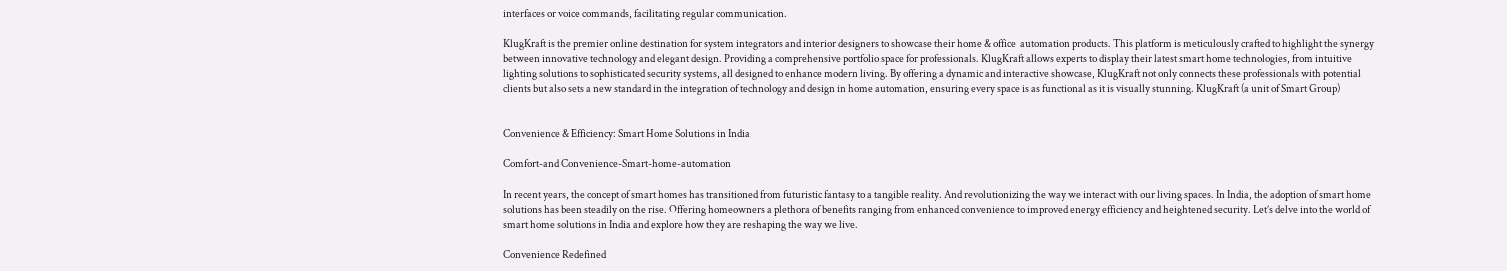interfaces or voice commands, facilitating regular communication.

KlugKraft is the premier online destination for system integrators and interior designers to showcase their home & office  automation products. This platform is meticulously crafted to highlight the synergy between innovative technology and elegant design. Providing a comprehensive portfolio space for professionals. KlugKraft allows experts to display their latest smart home technologies, from intuitive lighting solutions to sophisticated security systems, all designed to enhance modern living. By offering a dynamic and interactive showcase, KlugKraft not only connects these professionals with potential clients but also sets a new standard in the integration of technology and design in home automation, ensuring every space is as functional as it is visually stunning. KlugKraft (a unit of Smart Group)


Convenience & Efficiency: Smart Home Solutions in India

Comfort-and Convenience-Smart-home-automation

In recent years, the concept of smart homes has transitioned from futuristic fantasy to a tangible reality. And revolutionizing the way we interact with our living spaces. In India, the adoption of smart home solutions has been steadily on the rise. Offering homeowners a plethora of benefits ranging from enhanced convenience to improved energy efficiency and heightened security. Let’s delve into the world of smart home solutions in India and explore how they are reshaping the way we live.

Convenience Redefined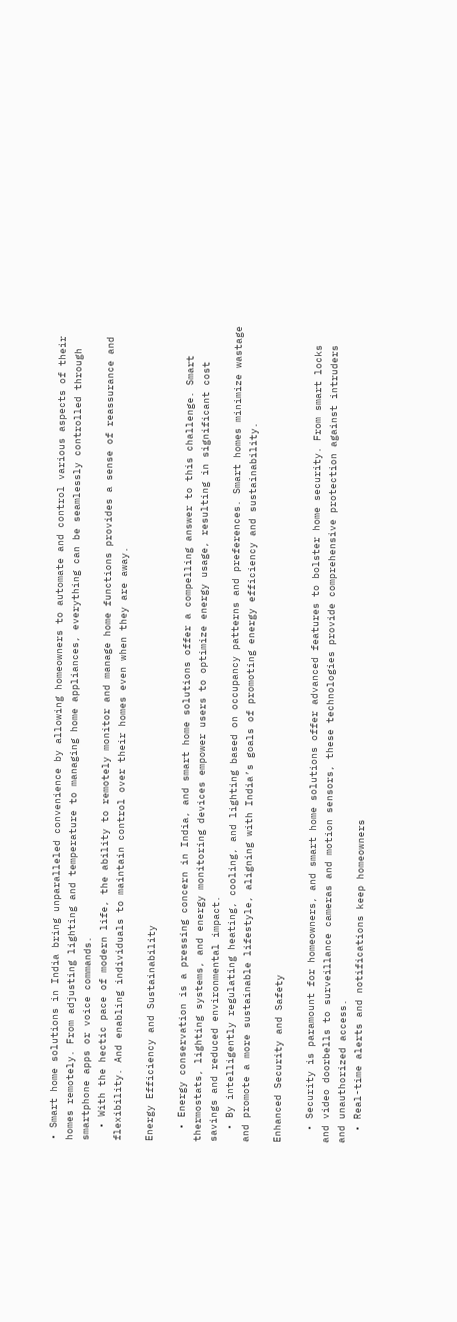• Smart home solutions in India bring unparalleled convenience by allowing homeowners to automate and control various aspects of their homes remotely. From adjusting lighting and temperature to managing home appliances, everything can be seamlessly controlled through smartphone apps or voice commands.
  • With the hectic pace of modern life, the ability to remotely monitor and manage home functions provides a sense of reassurance and flexibility. And enabling individuals to maintain control over their homes even when they are away.

Energy Efficiency and Sustainability

  • Energy conservation is a pressing concern in India, and smart home solutions offer a compelling answer to this challenge. Smart thermostats, lighting systems, and energy monitoring devices empower users to optimize energy usage, resulting in significant cost savings and reduced environmental impact.
  • By intelligently regulating heating, cooling, and lighting based on occupancy patterns and preferences. Smart homes minimize wastage and promote a more sustainable lifestyle, aligning with India’s goals of promoting energy efficiency and sustainability.

Enhanced Security and Safety

  • Security is paramount for homeowners, and smart home solutions offer advanced features to bolster home security. From smart locks and video doorbells to surveillance cameras and motion sensors, these technologies provide comprehensive protection against intruders and unauthorized access.
  • Real-time alerts and notifications keep homeowners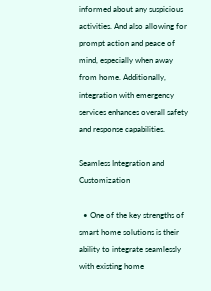informed about any suspicious activities. And also allowing for prompt action and peace of mind, especially when away from home. Additionally, integration with emergency services enhances overall safety and response capabilities.

Seamless Integration and Customization

  • One of the key strengths of smart home solutions is their ability to integrate seamlessly with existing home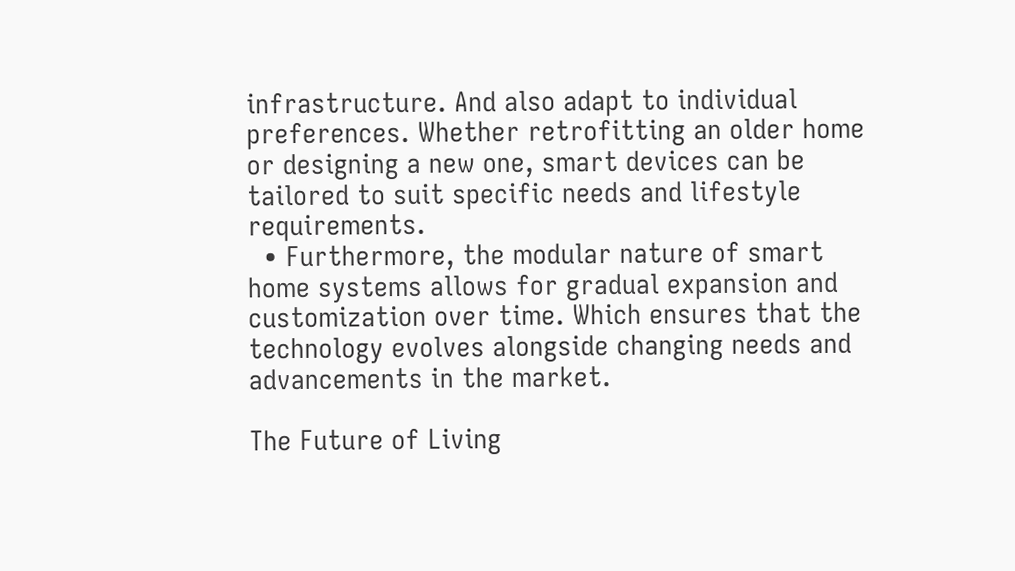infrastructure. And also adapt to individual preferences. Whether retrofitting an older home or designing a new one, smart devices can be tailored to suit specific needs and lifestyle requirements.
  • Furthermore, the modular nature of smart home systems allows for gradual expansion and customization over time. Which ensures that the technology evolves alongside changing needs and advancements in the market.

The Future of Living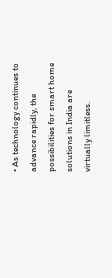• As technology continues to advance rapidly, the possibilities for smart home solutions in India are virtually limitless.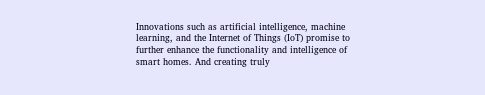Innovations such as artificial intelligence, machine learning, and the Internet of Things (IoT) promise to further enhance the functionality and intelligence of smart homes. And creating truly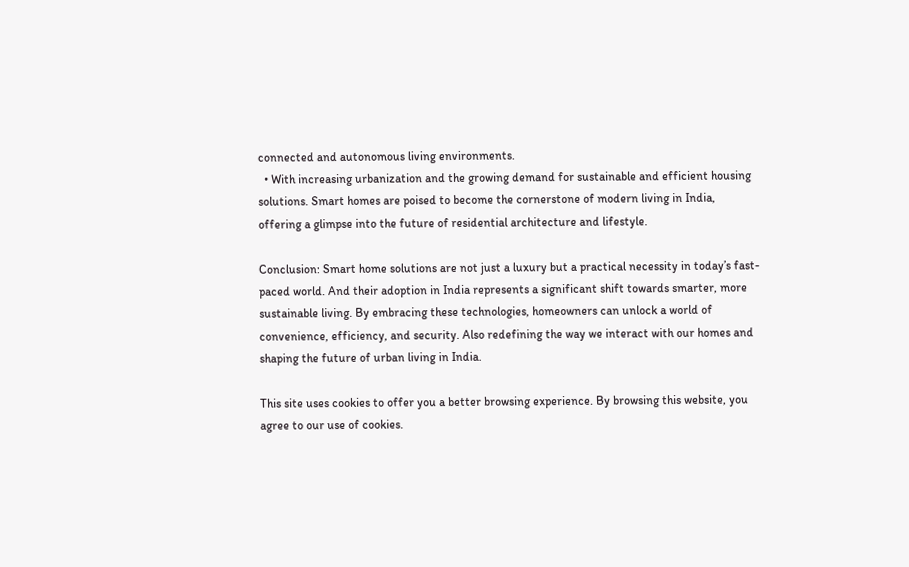connected and autonomous living environments.
  • With increasing urbanization and the growing demand for sustainable and efficient housing solutions. Smart homes are poised to become the cornerstone of modern living in India, offering a glimpse into the future of residential architecture and lifestyle.

Conclusion: Smart home solutions are not just a luxury but a practical necessity in today’s fast-paced world. And their adoption in India represents a significant shift towards smarter, more sustainable living. By embracing these technologies, homeowners can unlock a world of convenience, efficiency, and security. Also redefining the way we interact with our homes and shaping the future of urban living in India.

This site uses cookies to offer you a better browsing experience. By browsing this website, you agree to our use of cookies.